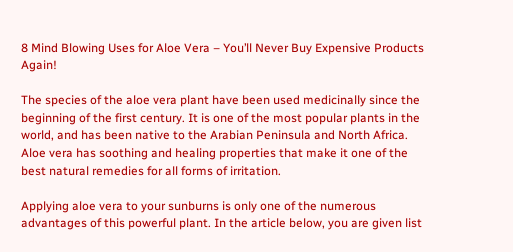8 Mind Blowing Uses for Aloe Vera – You’ll Never Buy Expensive Products Again!

The species of the aloe vera plant have been used medicinally since the beginning of the first century. It is one of the most popular plants in the world, and has been native to the Arabian Peninsula and North Africa. Aloe vera has soothing and healing properties that make it one of the best natural remedies for all forms of irritation.

Applying aloe vera to your sunburns is only one of the numerous advantages of this powerful plant. In the article below, you are given list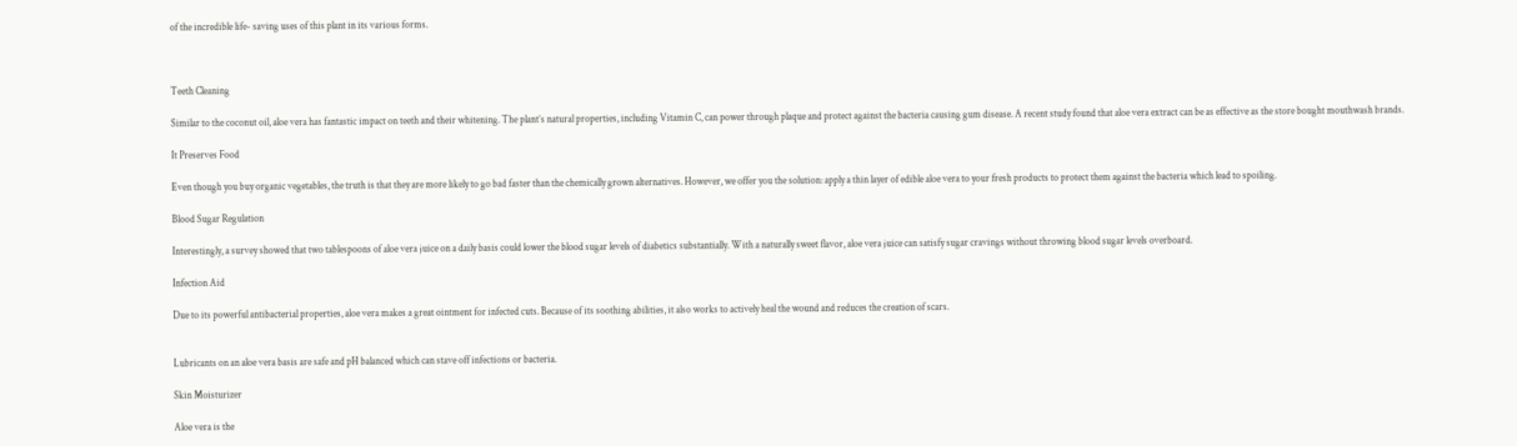of the incredible life- saving uses of this plant in its various forms.



Teeth Cleaning

Similar to the coconut oil, aloe vera has fantastic impact on teeth and their whitening. The plant’s natural properties, including Vitamin C, can power through plaque and protect against the bacteria causing gum disease. A recent study found that aloe vera extract can be as effective as the store bought mouthwash brands.

It Preserves Food

Even though you buy organic vegetables, the truth is that they are more likely to go bad faster than the chemically grown alternatives. However, we offer you the solution: apply a thin layer of edible aloe vera to your fresh products to protect them against the bacteria which lead to spoiling.

Blood Sugar Regulation

Interestingly, a survey showed that two tablespoons of aloe vera juice on a daily basis could lower the blood sugar levels of diabetics substantially. With a naturally sweet flavor, aloe vera juice can satisfy sugar cravings without throwing blood sugar levels overboard.

Infection Aid

Due to its powerful antibacterial properties, aloe vera makes a great ointment for infected cuts. Because of its soothing abilities, it also works to actively heal the wound and reduces the creation of scars.


Lubricants on an aloe vera basis are safe and pH balanced which can stave off infections or bacteria.

Skin Moisturizer

Aloe vera is the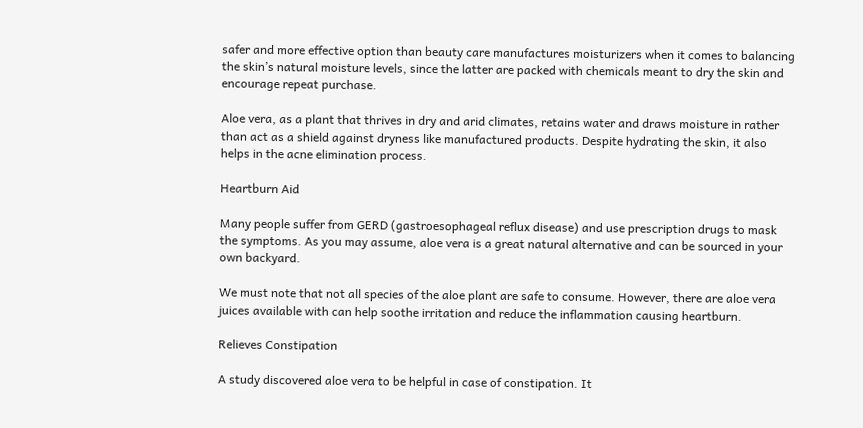safer and more effective option than beauty care manufactures moisturizers when it comes to balancing the skin’s natural moisture levels, since the latter are packed with chemicals meant to dry the skin and encourage repeat purchase.

Aloe vera, as a plant that thrives in dry and arid climates, retains water and draws moisture in rather than act as a shield against dryness like manufactured products. Despite hydrating the skin, it also helps in the acne elimination process.

Heartburn Aid

Many people suffer from GERD (gastroesophageal reflux disease) and use prescription drugs to mask the symptoms. As you may assume, aloe vera is a great natural alternative and can be sourced in your own backyard.

We must note that not all species of the aloe plant are safe to consume. However, there are aloe vera juices available with can help soothe irritation and reduce the inflammation causing heartburn.

Relieves Constipation

A study discovered aloe vera to be helpful in case of constipation. It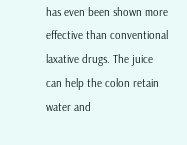has even been shown more effective than conventional laxative drugs. The juice can help the colon retain water and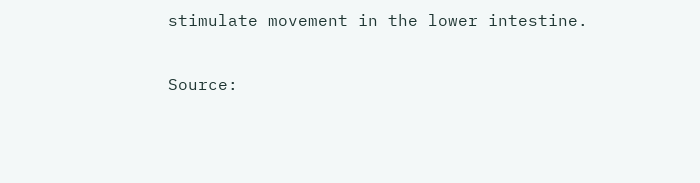stimulate movement in the lower intestine.

Source: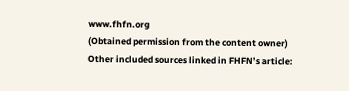www.fhfn.org
(Obtained permission from the content owner)
Other included sources linked in FHFN’s article: